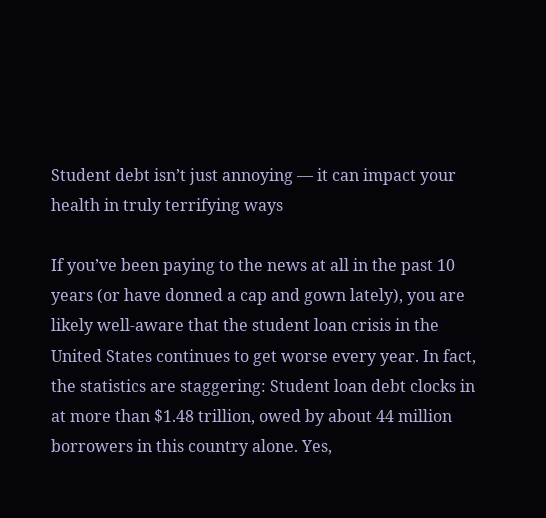Student debt isn’t just annoying — it can impact your health in truly terrifying ways

If you’ve been paying to the news at all in the past 10 years (or have donned a cap and gown lately), you are likely well-aware that the student loan crisis in the United States continues to get worse every year. In fact, the statistics are staggering: Student loan debt clocks in at more than $1.48 trillion, owed by about 44 million borrowers in this country alone. Yes,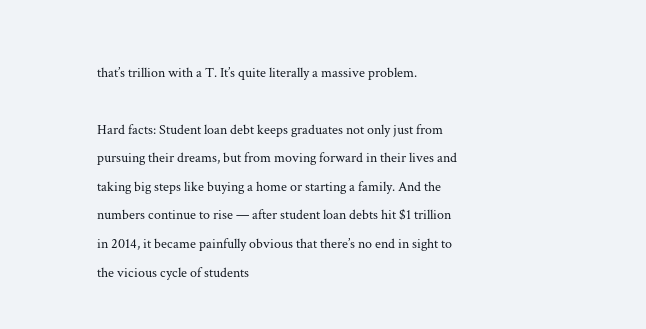that’s trillion with a T. It’s quite literally a massive problem.

Hard facts: Student loan debt keeps graduates not only just from pursuing their dreams, but from moving forward in their lives and taking big steps like buying a home or starting a family. And the numbers continue to rise — after student loan debts hit $1 trillion in 2014, it became painfully obvious that there’s no end in sight to the vicious cycle of students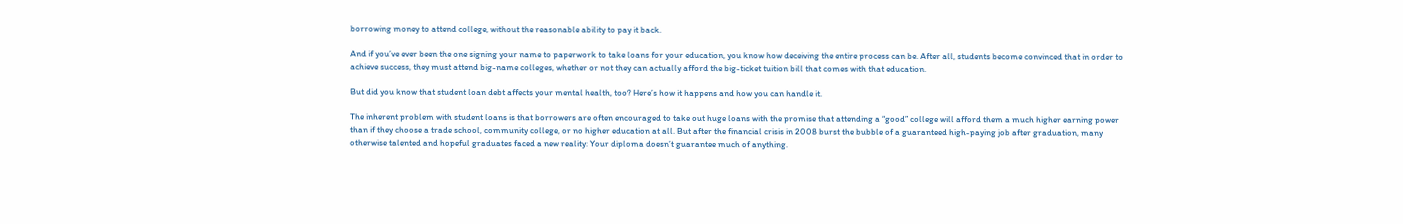borrowing money to attend college, without the reasonable ability to pay it back.

And if you’ve ever been the one signing your name to paperwork to take loans for your education, you know how deceiving the entire process can be. After all, students become convinced that in order to achieve success, they must attend big-name colleges, whether or not they can actually afford the big-ticket tuition bill that comes with that education.

But did you know that student loan debt affects your mental health, too? Here’s how it happens and how you can handle it.

The inherent problem with student loans is that borrowers are often encouraged to take out huge loans with the promise that attending a “good” college will afford them a much higher earning power than if they choose a trade school, community college, or no higher education at all. But after the financial crisis in 2008 burst the bubble of a guaranteed high-paying job after graduation, many otherwise talented and hopeful graduates faced a new reality: Your diploma doesn’t guarantee much of anything.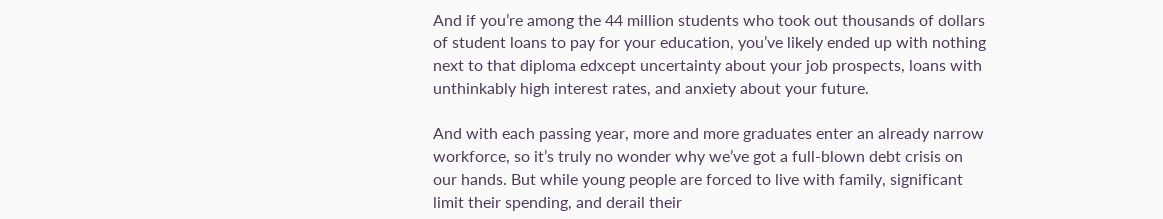And if you’re among the 44 million students who took out thousands of dollars of student loans to pay for your education, you’ve likely ended up with nothing next to that diploma edxcept uncertainty about your job prospects, loans with unthinkably high interest rates, and anxiety about your future.

And with each passing year, more and more graduates enter an already narrow workforce, so it’s truly no wonder why we’ve got a full-blown debt crisis on our hands. But while young people are forced to live with family, significant limit their spending, and derail their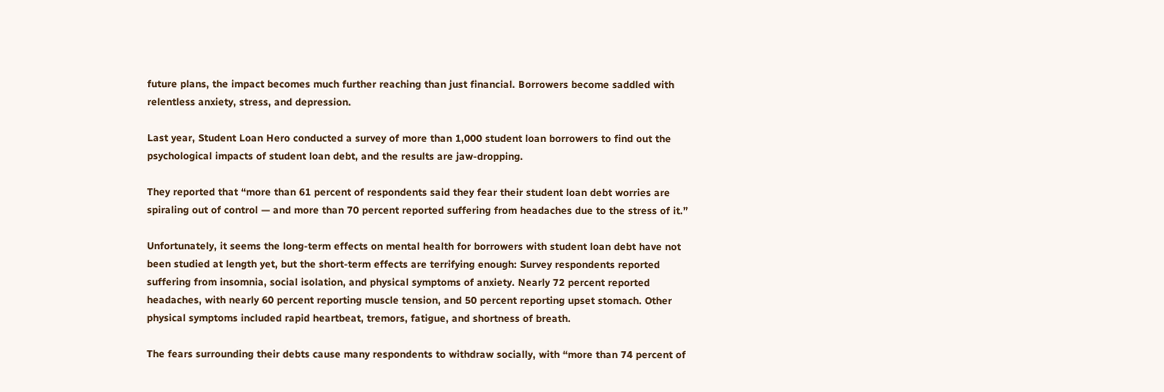future plans, the impact becomes much further reaching than just financial. Borrowers become saddled with relentless anxiety, stress, and depression.

Last year, Student Loan Hero conducted a survey of more than 1,000 student loan borrowers to find out the psychological impacts of student loan debt, and the results are jaw-dropping.

They reported that “more than 61 percent of respondents said they fear their student loan debt worries are spiraling out of control — and more than 70 percent reported suffering from headaches due to the stress of it.”

Unfortunately, it seems the long-term effects on mental health for borrowers with student loan debt have not been studied at length yet, but the short-term effects are terrifying enough: Survey respondents reported suffering from insomnia, social isolation, and physical symptoms of anxiety. Nearly 72 percent reported headaches, with nearly 60 percent reporting muscle tension, and 50 percent reporting upset stomach. Other physical symptoms included rapid heartbeat, tremors, fatigue, and shortness of breath.

The fears surrounding their debts cause many respondents to withdraw socially, with “more than 74 percent of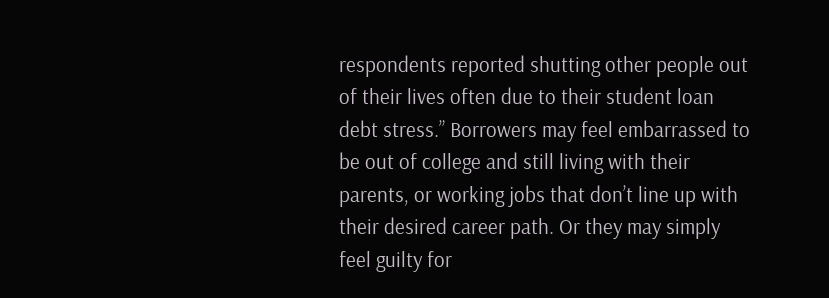respondents reported shutting other people out of their lives often due to their student loan debt stress.” Borrowers may feel embarrassed to be out of college and still living with their parents, or working jobs that don’t line up with their desired career path. Or they may simply feel guilty for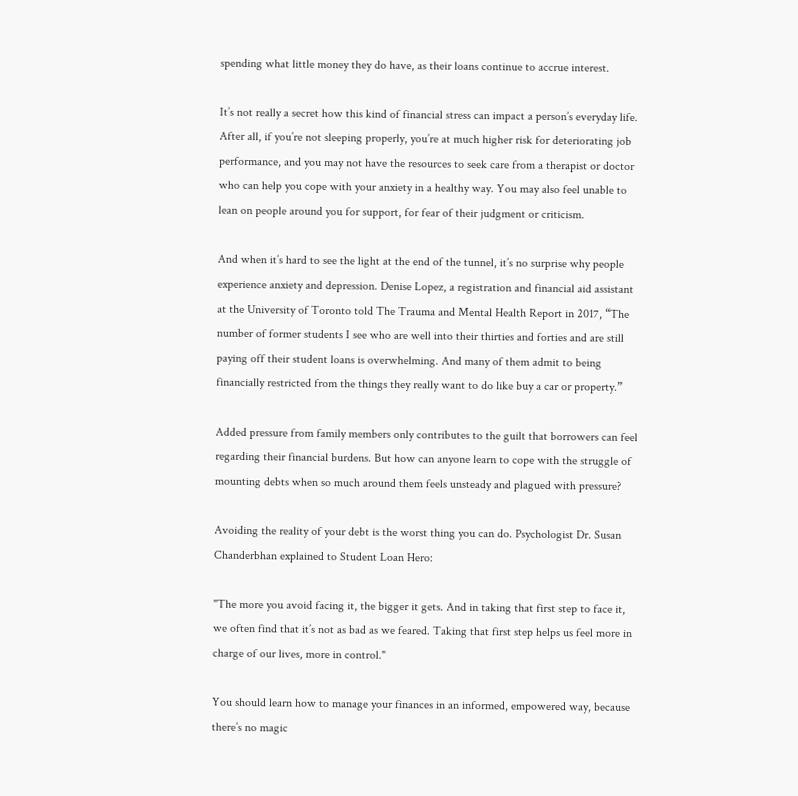spending what little money they do have, as their loans continue to accrue interest.

It’s not really a secret how this kind of financial stress can impact a person’s everyday life. After all, if you’re not sleeping properly, you’re at much higher risk for deteriorating job performance, and you may not have the resources to seek care from a therapist or doctor who can help you cope with your anxiety in a healthy way. You may also feel unable to lean on people around you for support, for fear of their judgment or criticism.

And when it’s hard to see the light at the end of the tunnel, it’s no surprise why people experience anxiety and depression. Denise Lopez, a registration and financial aid assistant at the University of Toronto told The Trauma and Mental Health Report in 2017, “The number of former students I see who are well into their thirties and forties and are still paying off their student loans is overwhelming. And many of them admit to being financially restricted from the things they really want to do like buy a car or property.”

Added pressure from family members only contributes to the guilt that borrowers can feel regarding their financial burdens. But how can anyone learn to cope with the struggle of mounting debts when so much around them feels unsteady and plagued with pressure?

Avoiding the reality of your debt is the worst thing you can do. Psychologist Dr. Susan Chanderbhan explained to Student Loan Hero:

"The more you avoid facing it, the bigger it gets. And in taking that first step to face it, we often find that it’s not as bad as we feared. Taking that first step helps us feel more in charge of our lives, more in control."

You should learn how to manage your finances in an informed, empowered way, because there’s no magic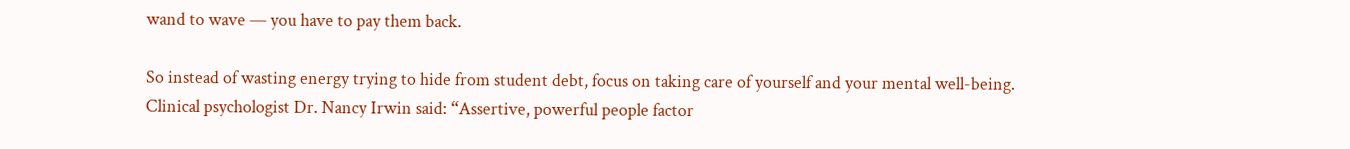wand to wave — you have to pay them back.

So instead of wasting energy trying to hide from student debt, focus on taking care of yourself and your mental well-being. Clinical psychologist Dr. Nancy Irwin said: “Assertive, powerful people factor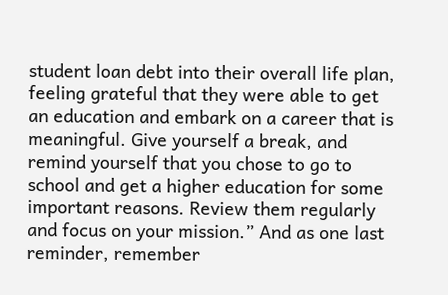student loan debt into their overall life plan, feeling grateful that they were able to get an education and embark on a career that is meaningful. Give yourself a break, and remind yourself that you chose to go to school and get a higher education for some important reasons. Review them regularly and focus on your mission.” And as one last reminder, remember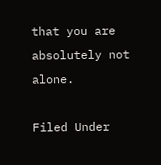that you are absolutely not alone.

Filed Under